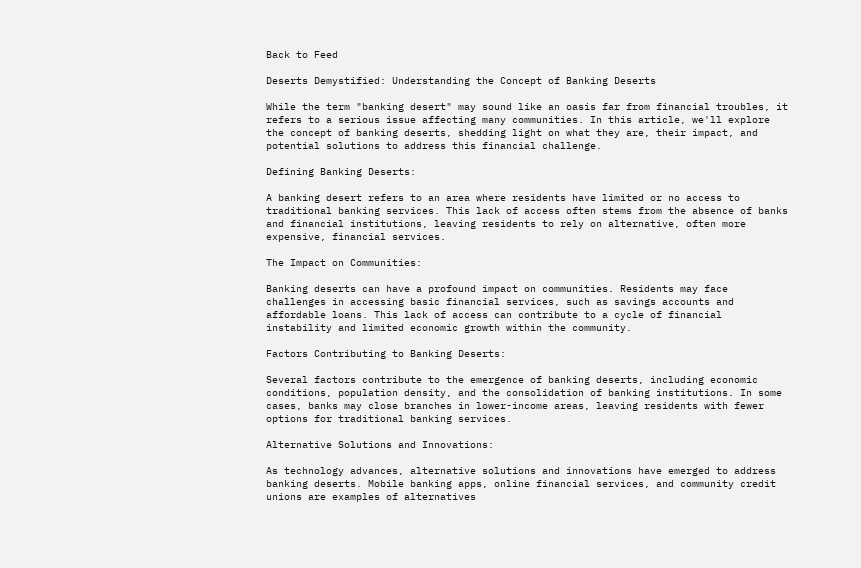Back to Feed

Deserts Demystified: Understanding the Concept of Banking Deserts

While the term "banking desert" may sound like an oasis far from financial troubles, it refers to a serious issue affecting many communities. In this article, we'll explore the concept of banking deserts, shedding light on what they are, their impact, and potential solutions to address this financial challenge.

Defining Banking Deserts:

A banking desert refers to an area where residents have limited or no access to traditional banking services. This lack of access often stems from the absence of banks and financial institutions, leaving residents to rely on alternative, often more expensive, financial services.

The Impact on Communities:

Banking deserts can have a profound impact on communities. Residents may face challenges in accessing basic financial services, such as savings accounts and affordable loans. This lack of access can contribute to a cycle of financial instability and limited economic growth within the community.

Factors Contributing to Banking Deserts:

Several factors contribute to the emergence of banking deserts, including economic conditions, population density, and the consolidation of banking institutions. In some cases, banks may close branches in lower-income areas, leaving residents with fewer options for traditional banking services.

Alternative Solutions and Innovations:

As technology advances, alternative solutions and innovations have emerged to address banking deserts. Mobile banking apps, online financial services, and community credit unions are examples of alternatives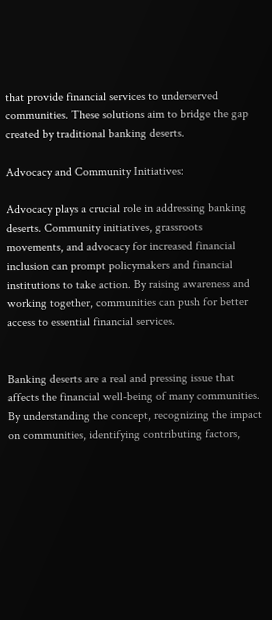that provide financial services to underserved communities. These solutions aim to bridge the gap created by traditional banking deserts.

Advocacy and Community Initiatives:

Advocacy plays a crucial role in addressing banking deserts. Community initiatives, grassroots movements, and advocacy for increased financial inclusion can prompt policymakers and financial institutions to take action. By raising awareness and working together, communities can push for better access to essential financial services.


Banking deserts are a real and pressing issue that affects the financial well-being of many communities. By understanding the concept, recognizing the impact on communities, identifying contributing factors,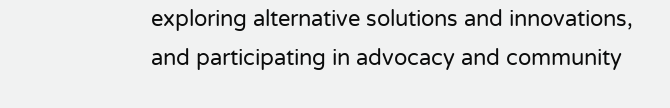exploring alternative solutions and innovations, and participating in advocacy and community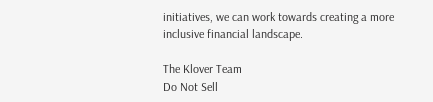initiatives, we can work towards creating a more inclusive financial landscape.

The Klover Team
Do Not Sell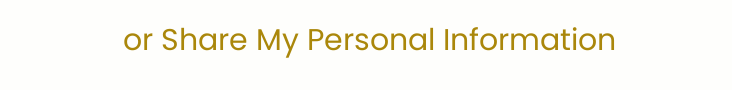or Share My Personal Information